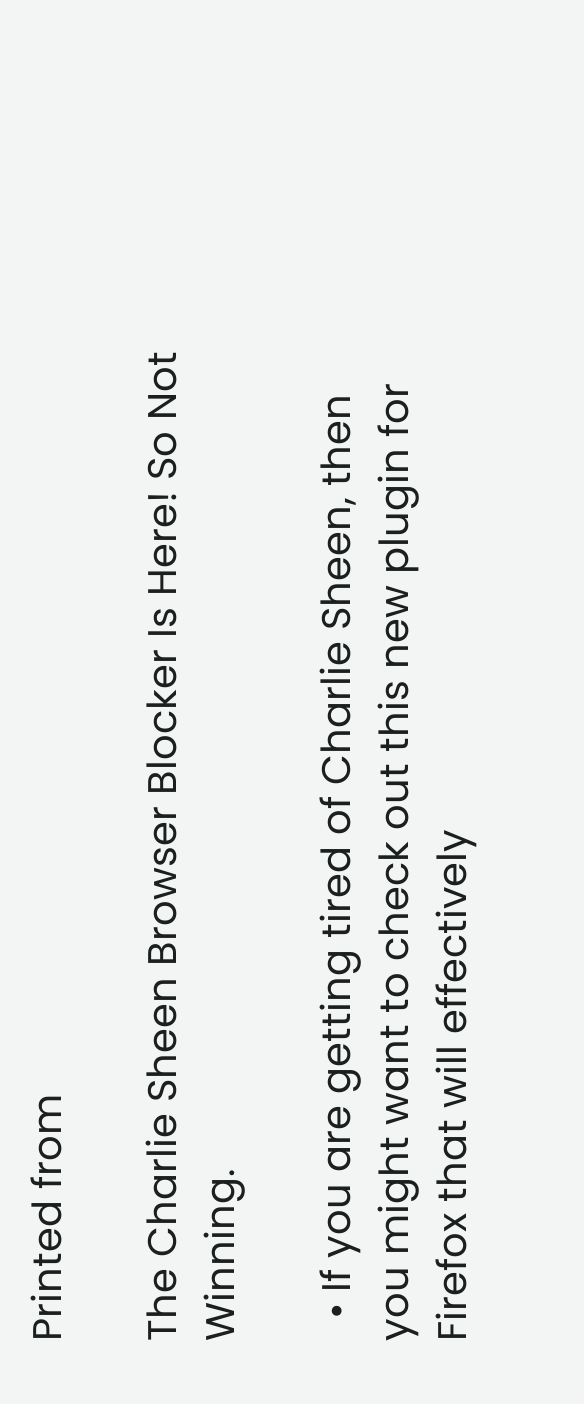Printed from

The Charlie Sheen Browser Blocker Is Here! So Not Winning.

  • If you are getting tired of Charlie Sheen, then you might want to check out this new plugin for Firefox that will effectively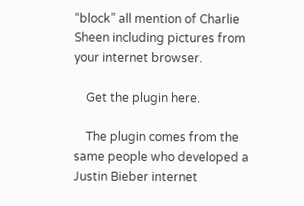“block” all mention of Charlie Sheen including pictures from your internet browser.

    Get the plugin here.

    The plugin comes from the same people who developed a Justin Bieber internet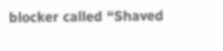blocker called “Shaved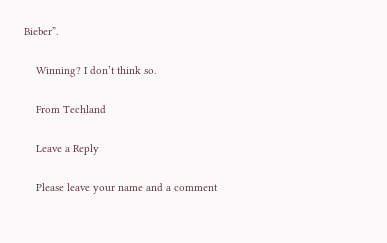Bieber”.

    Winning? I don’t think so.

    From Techland

    Leave a Reply

    Please leave your name and a comment